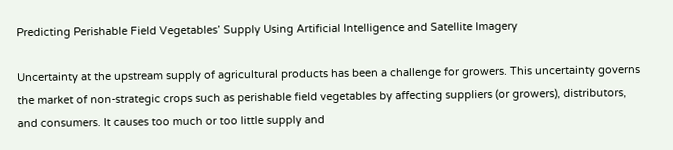Predicting Perishable Field Vegetables’ Supply Using Artificial Intelligence and Satellite Imagery

Uncertainty at the upstream supply of agricultural products has been a challenge for growers. This uncertainty governs the market of non-strategic crops such as perishable field vegetables by affecting suppliers (or growers), distributors, and consumers. It causes too much or too little supply and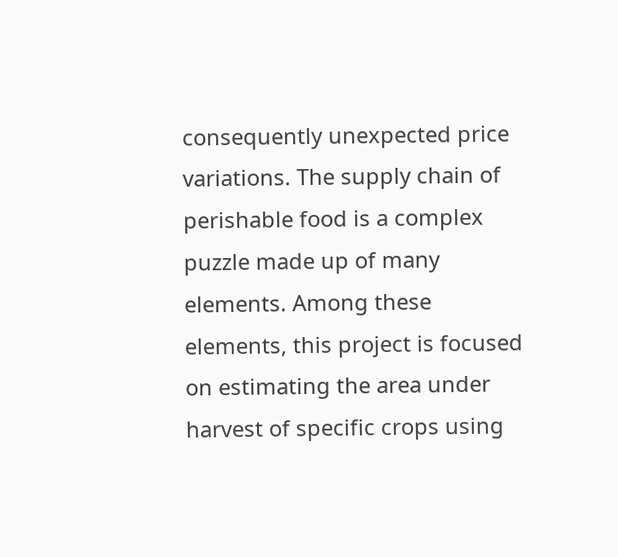consequently unexpected price variations. The supply chain of perishable food is a complex puzzle made up of many elements. Among these elements, this project is focused on estimating the area under harvest of specific crops using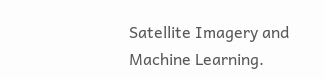Satellite Imagery and Machine Learning.